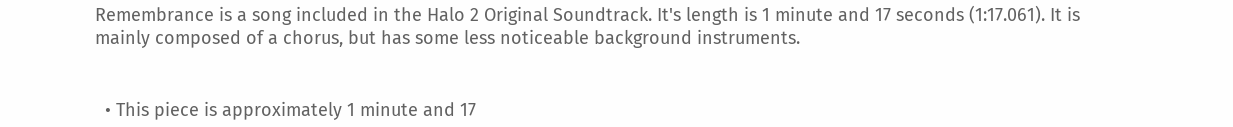Remembrance is a song included in the Halo 2 Original Soundtrack. It's length is 1 minute and 17 seconds (1:17.061). It is mainly composed of a chorus, but has some less noticeable background instruments.


  • This piece is approximately 1 minute and 17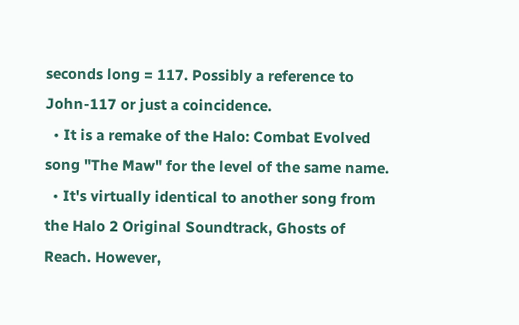seconds long = 117. Possibly a reference to John-117 or just a coincidence.
  • It is a remake of the Halo: Combat Evolved song "The Maw" for the level of the same name.
  • It's virtually identical to another song from the Halo 2 Original Soundtrack, Ghosts of Reach. However,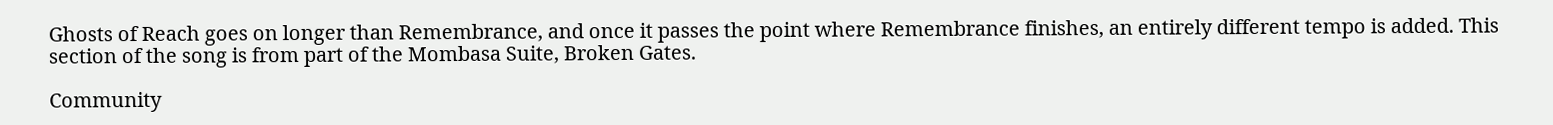Ghosts of Reach goes on longer than Remembrance, and once it passes the point where Remembrance finishes, an entirely different tempo is added. This section of the song is from part of the Mombasa Suite, Broken Gates.

Community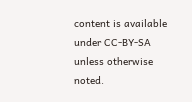content is available under CC-BY-SA unless otherwise noted.